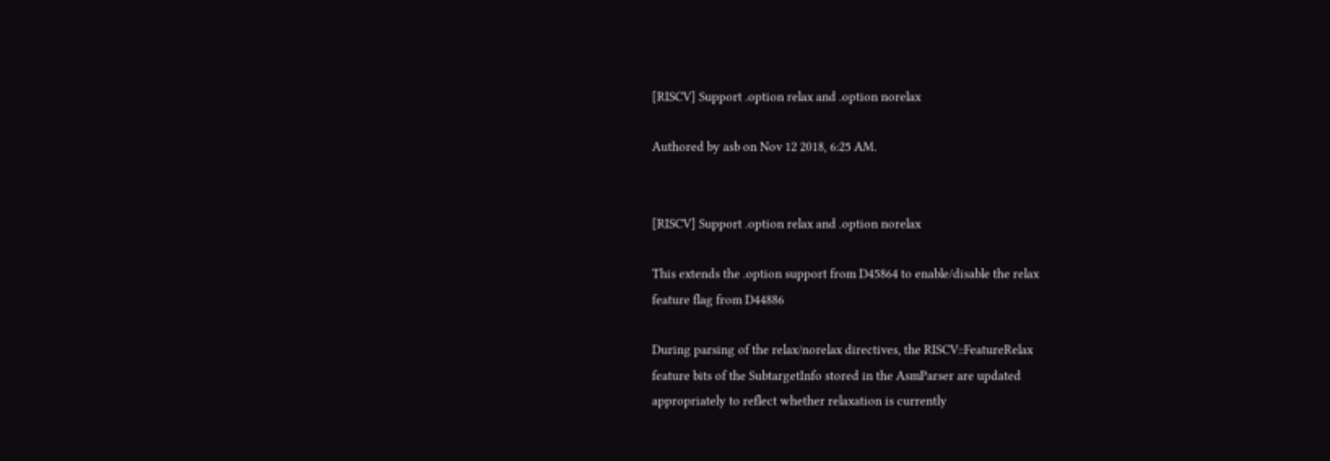[RISCV] Support .option relax and .option norelax

Authored by asb on Nov 12 2018, 6:25 AM.


[RISCV] Support .option relax and .option norelax

This extends the .option support from D45864 to enable/disable the relax
feature flag from D44886

During parsing of the relax/norelax directives, the RISCV::FeatureRelax
feature bits of the SubtargetInfo stored in the AsmParser are updated
appropriately to reflect whether relaxation is currently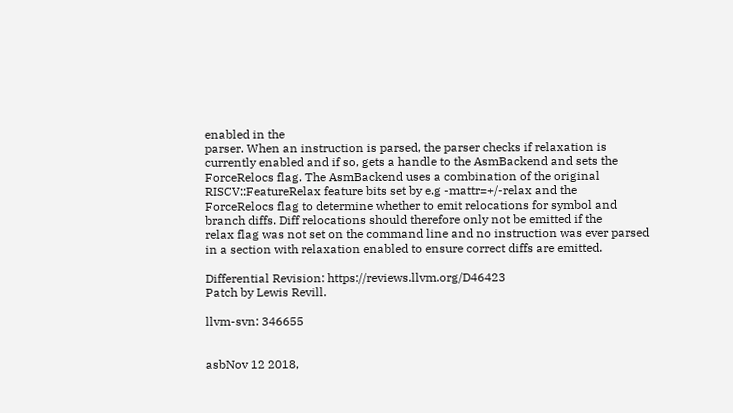enabled in the
parser. When an instruction is parsed, the parser checks if relaxation is
currently enabled and if so, gets a handle to the AsmBackend and sets the
ForceRelocs flag. The AsmBackend uses a combination of the original
RISCV::FeatureRelax feature bits set by e.g -mattr=+/-relax and the
ForceRelocs flag to determine whether to emit relocations for symbol and
branch diffs. Diff relocations should therefore only not be emitted if the
relax flag was not set on the command line and no instruction was ever parsed
in a section with relaxation enabled to ensure correct diffs are emitted.

Differential Revision: https://reviews.llvm.org/D46423
Patch by Lewis Revill.

llvm-svn: 346655


asbNov 12 2018,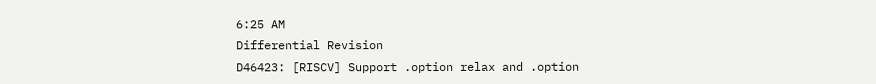6:25 AM
Differential Revision
D46423: [RISCV] Support .option relax and .option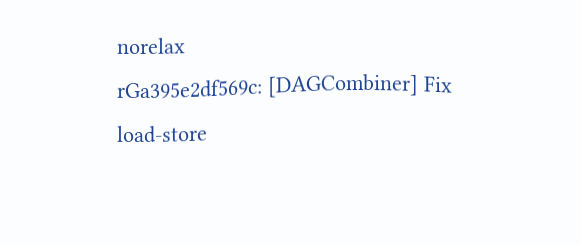norelax
rGa395e2df569c: [DAGCombiner] Fix load-store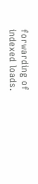forwarding of indexed loads.